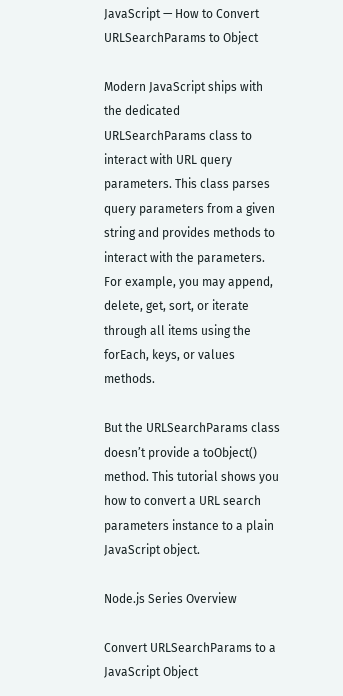JavaScript — How to Convert URLSearchParams to Object

Modern JavaScript ships with the dedicated URLSearchParams class to interact with URL query parameters. This class parses query parameters from a given string and provides methods to interact with the parameters. For example, you may append, delete, get, sort, or iterate through all items using the forEach, keys, or values methods.

But the URLSearchParams class doesn’t provide a toObject() method. This tutorial shows you how to convert a URL search parameters instance to a plain JavaScript object.

Node.js Series Overview

Convert URLSearchParams to a JavaScript Object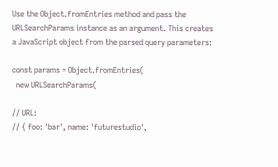Use the Object.fromEntries method and pass the URLSearchParams instance as an argument. This creates a JavaScript object from the parsed query parameters:

const params = Object.fromEntries(
  new URLSearchParams(

// URL:
// { foo: 'bar', name: 'futurestudio',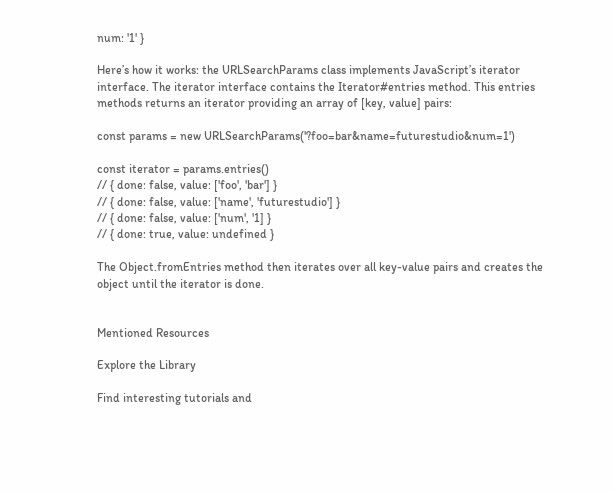num: '1' }

Here’s how it works: the URLSearchParams class implements JavaScript’s iterator interface. The iterator interface contains the Iterator#entries method. This entries methods returns an iterator providing an array of [key, value] pairs:

const params = new URLSearchParams('?foo=bar&name=futurestudio&num=1')

const iterator = params.entries()
// { done: false, value: ['foo', 'bar'] }
// { done: false, value: ['name', 'futurestudio'] }
// { done: false, value: ['num', '1] }
// { done: true, value: undefined }

The Object.fromEntries method then iterates over all key-value pairs and creates the object until the iterator is done.


Mentioned Resources

Explore the Library

Find interesting tutorials and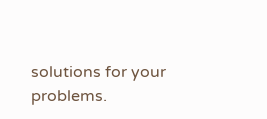solutions for your problems.